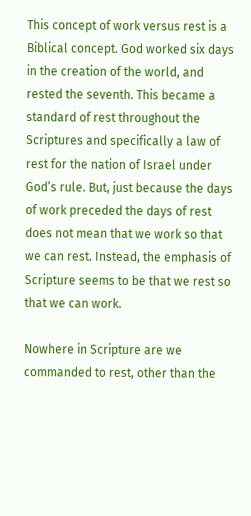This concept of work versus rest is a Biblical concept. God worked six days in the creation of the world, and rested the seventh. This became a standard of rest throughout the Scriptures and specifically a law of rest for the nation of Israel under God’s rule. But, just because the days of work preceded the days of rest does not mean that we work so that we can rest. Instead, the emphasis of Scripture seems to be that we rest so that we can work.

Nowhere in Scripture are we commanded to rest, other than the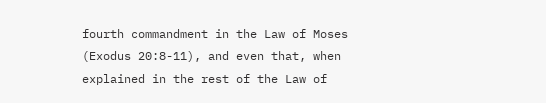fourth commandment in the Law of Moses (Exodus 20:8-11), and even that, when explained in the rest of the Law of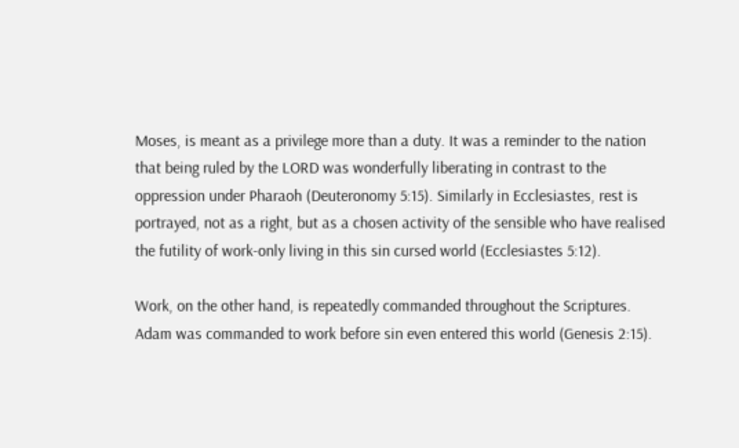Moses, is meant as a privilege more than a duty. It was a reminder to the nation that being ruled by the LORD was wonderfully liberating in contrast to the oppression under Pharaoh (Deuteronomy 5:15). Similarly in Ecclesiastes, rest is portrayed, not as a right, but as a chosen activity of the sensible who have realised the futility of work-only living in this sin cursed world (Ecclesiastes 5:12).

Work, on the other hand, is repeatedly commanded throughout the Scriptures. Adam was commanded to work before sin even entered this world (Genesis 2:15).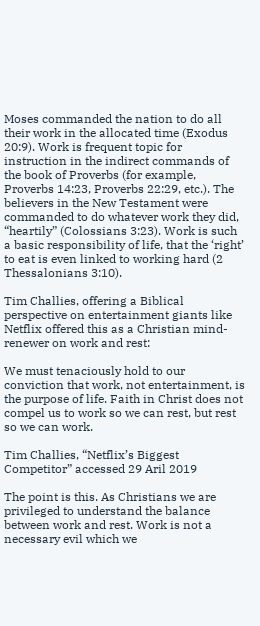Moses commanded the nation to do all their work in the allocated time (Exodus 20:9). Work is frequent topic for instruction in the indirect commands of the book of Proverbs (for example, Proverbs 14:23, Proverbs 22:29, etc.). The believers in the New Testament were commanded to do whatever work they did, “heartily” (Colossians 3:23). Work is such a basic responsibility of life, that the ‘right’ to eat is even linked to working hard (2 Thessalonians 3:10).

Tim Challies, offering a Biblical perspective on entertainment giants like Netflix offered this as a Christian mind-renewer on work and rest:

We must tenaciously hold to our conviction that work, not entertainment, is the purpose of life. Faith in Christ does not compel us to work so we can rest, but rest so we can work.

Tim Challies, “Netflix’s Biggest Competitor” accessed 29 Aril 2019

The point is this. As Christians we are privileged to understand the balance between work and rest. Work is not a necessary evil which we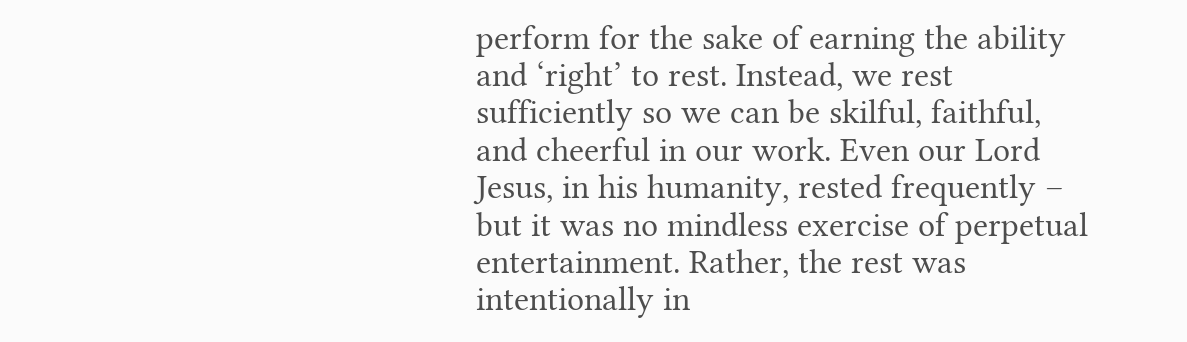perform for the sake of earning the ability and ‘right’ to rest. Instead, we rest sufficiently so we can be skilful, faithful, and cheerful in our work. Even our Lord Jesus, in his humanity, rested frequently – but it was no mindless exercise of perpetual entertainment. Rather, the rest was intentionally in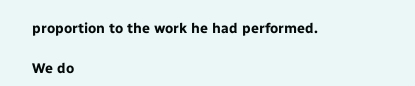proportion to the work he had performed.

We do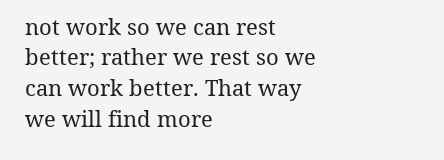not work so we can rest better; rather we rest so we can work better. That way we will find more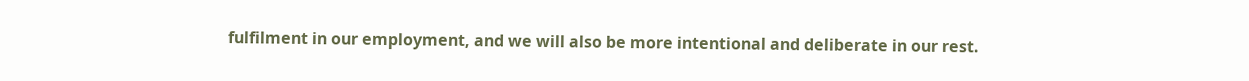fulfilment in our employment, and we will also be more intentional and deliberate in our rest.